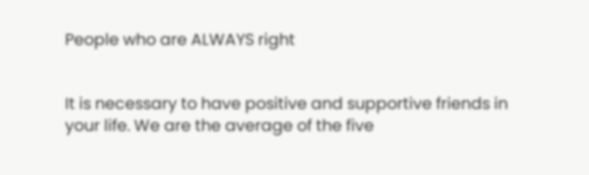People who are ALWAYS right


It is necessary to have positive and supportive friends in your life. We are the average of the five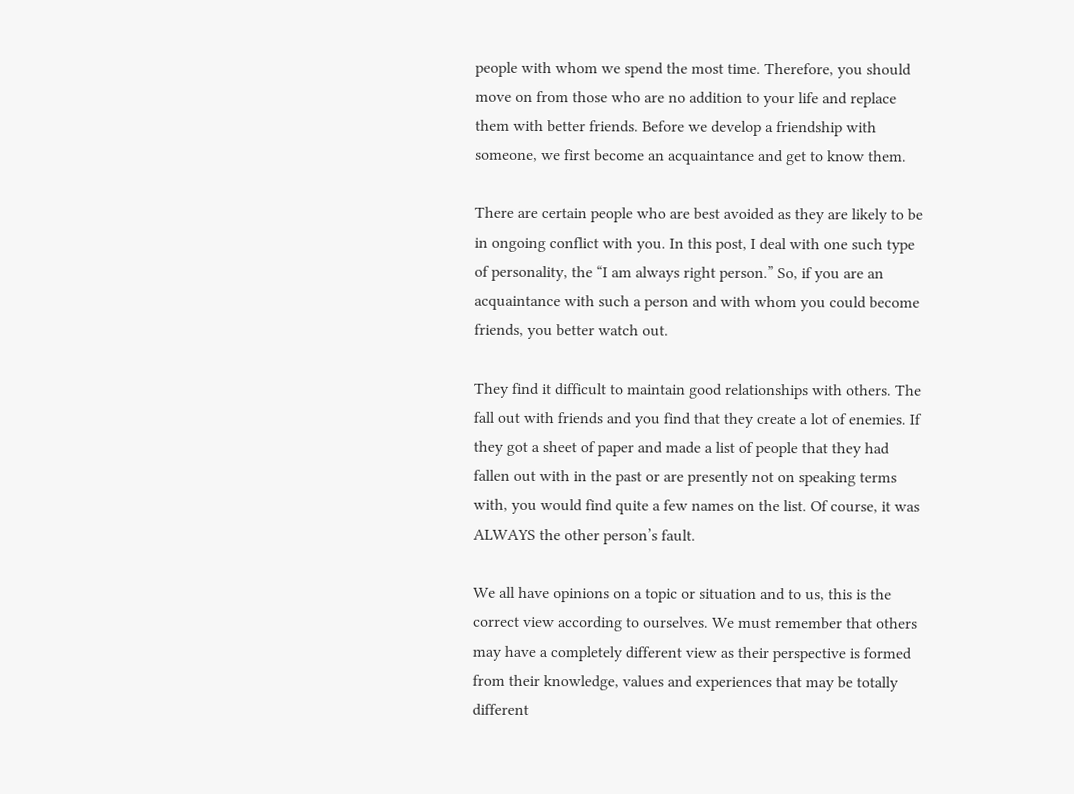people with whom we spend the most time. Therefore, you should move on from those who are no addition to your life and replace them with better friends. Before we develop a friendship with someone, we first become an acquaintance and get to know them.

There are certain people who are best avoided as they are likely to be in ongoing conflict with you. In this post, I deal with one such type of personality, the “I am always right person.” So, if you are an acquaintance with such a person and with whom you could become friends, you better watch out.

They find it difficult to maintain good relationships with others. The fall out with friends and you find that they create a lot of enemies. If they got a sheet of paper and made a list of people that they had fallen out with in the past or are presently not on speaking terms with, you would find quite a few names on the list. Of course, it was ALWAYS the other person’s fault.

We all have opinions on a topic or situation and to us, this is the correct view according to ourselves. We must remember that others may have a completely different view as their perspective is formed from their knowledge, values and experiences that may be totally different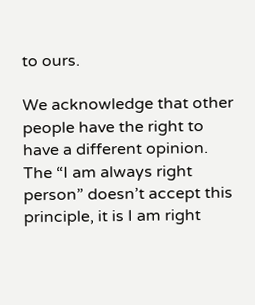to ours.

We acknowledge that other people have the right to have a different opinion. The “I am always right person” doesn’t accept this principle, it is I am right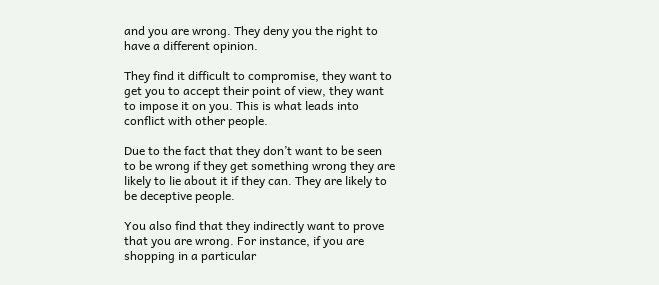and you are wrong. They deny you the right to have a different opinion.

They find it difficult to compromise, they want to get you to accept their point of view, they want to impose it on you. This is what leads into conflict with other people.

Due to the fact that they don’t want to be seen to be wrong if they get something wrong they are likely to lie about it if they can. They are likely to be deceptive people.

You also find that they indirectly want to prove that you are wrong. For instance, if you are shopping in a particular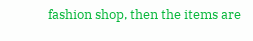fashion shop, then the items are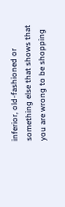inferior, old-fashioned or something else that shows that you are wrong to be shopping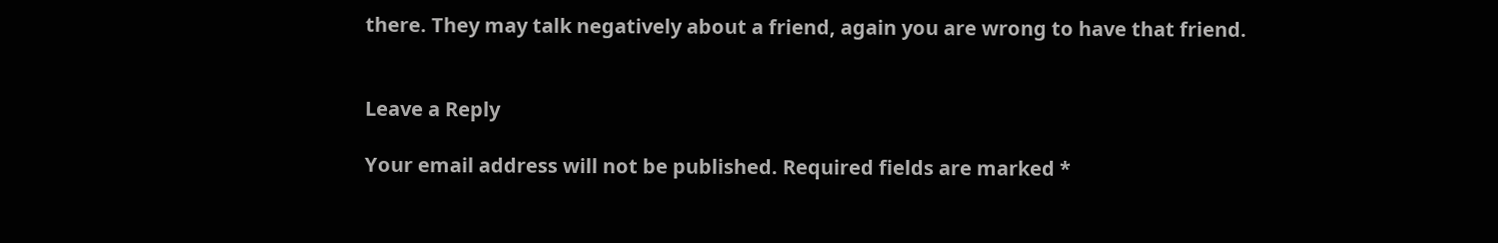there. They may talk negatively about a friend, again you are wrong to have that friend.


Leave a Reply

Your email address will not be published. Required fields are marked *